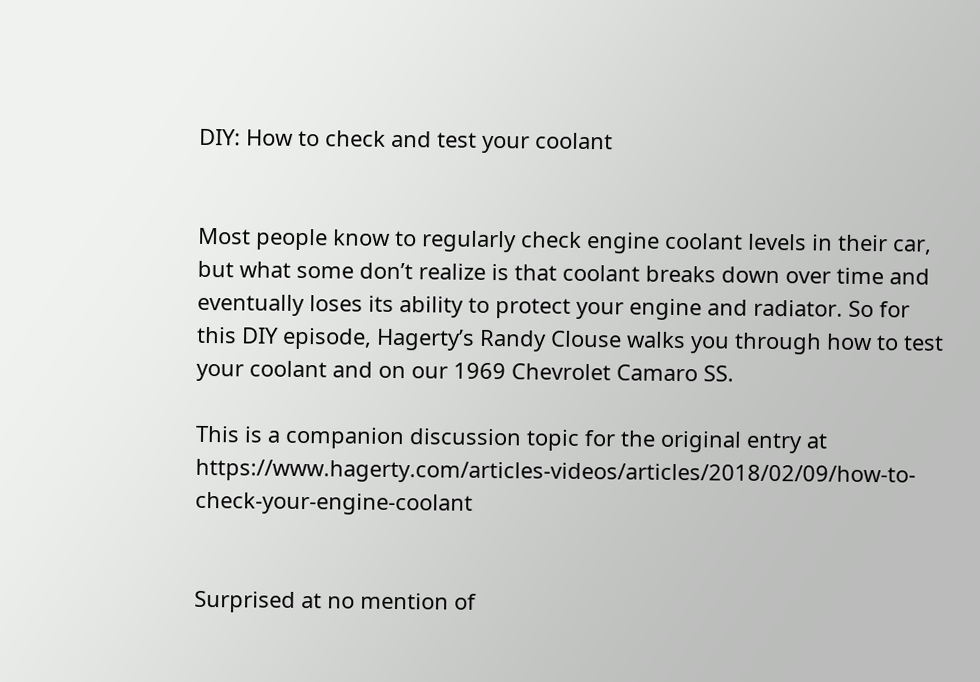DIY: How to check and test your coolant


Most people know to regularly check engine coolant levels in their car, but what some don’t realize is that coolant breaks down over time and eventually loses its ability to protect your engine and radiator. So for this DIY episode, Hagerty’s Randy Clouse walks you through how to test your coolant and on our 1969 Chevrolet Camaro SS.

This is a companion discussion topic for the original entry at https://www.hagerty.com/articles-videos/articles/2018/02/09/how-to-check-your-engine-coolant


Surprised at no mention of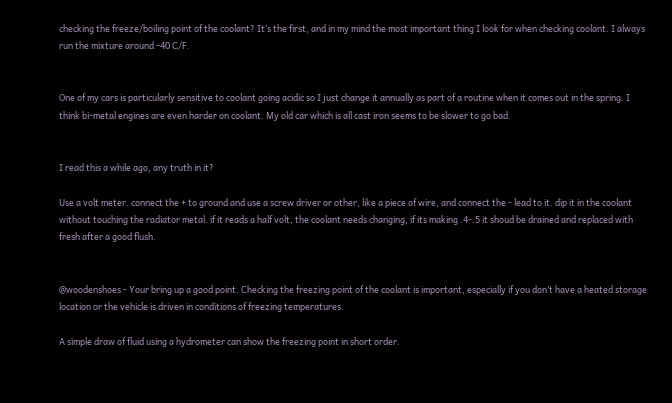checking the freeze/boiling point of the coolant? It’s the first, and in my mind the most important thing I look for when checking coolant. I always run the mixture around -40 C/F.


One of my cars is particularly sensitive to coolant going acidic so I just change it annually as part of a routine when it comes out in the spring. I think bi-metal engines are even harder on coolant. My old car which is all cast iron seems to be slower to go bad.


I read this a while ago, any truth in it?

Use a volt meter. connect the + to ground and use a screw driver or other, like a piece of wire, and connect the - lead to it. dip it in the coolant without touching the radiator metal. if it reads a half volt, the coolant needs changing, if its making .4-.5 it shoud be drained and replaced with fresh after a good flush.


@woodenshoes - Your bring up a good point. Checking the freezing point of the coolant is important, especially if you don’t have a heated storage location or the vehicle is driven in conditions of freezing temperatures.

A simple draw of fluid using a hydrometer can show the freezing point in short order.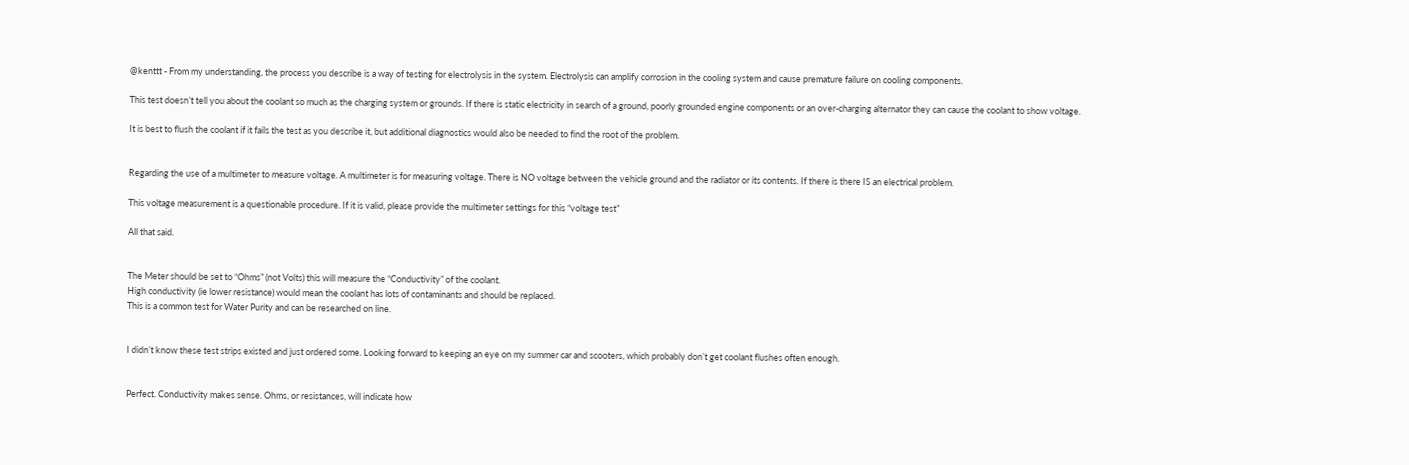@kenttt - From my understanding, the process you describe is a way of testing for electrolysis in the system. Electrolysis can amplify corrosion in the cooling system and cause premature failure on cooling components.

This test doesn’t tell you about the coolant so much as the charging system or grounds. If there is static electricity in search of a ground, poorly grounded engine components or an over-charging alternator they can cause the coolant to show voltage.

It is best to flush the coolant if it fails the test as you describe it, but additional diagnostics would also be needed to find the root of the problem.


Regarding the use of a multimeter to measure voltage. A multimeter is for measuring voltage. There is NO voltage between the vehicle ground and the radiator or its contents. If there is there IS an electrical problem.

This voltage measurement is a questionable procedure. If it is valid, please provide the multimeter settings for this “voltage test”

All that said.


The Meter should be set to “Ohms” (not Volts) this will measure the “Conductivity” of the coolant.
High conductivity (ie lower resistance) would mean the coolant has lots of contaminants and should be replaced.
This is a common test for Water Purity and can be researched on line.


I didn’t know these test strips existed and just ordered some. Looking forward to keeping an eye on my summer car and scooters, which probably don’t get coolant flushes often enough.


Perfect. Conductivity makes sense. Ohms, or resistances, will indicate how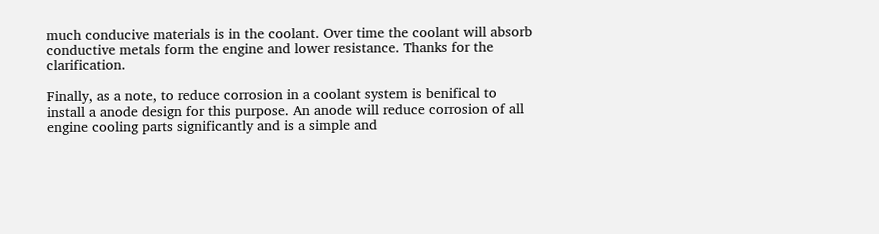much conducive materials is in the coolant. Over time the coolant will absorb conductive metals form the engine and lower resistance. Thanks for the clarification.

Finally, as a note, to reduce corrosion in a coolant system is benifical to install a anode design for this purpose. An anode will reduce corrosion of all engine cooling parts significantly and is a simple and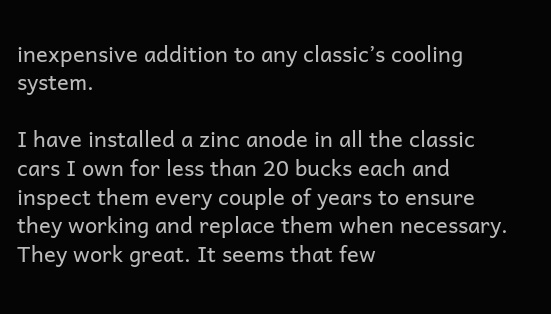inexpensive addition to any classic’s cooling system.

I have installed a zinc anode in all the classic cars I own for less than 20 bucks each and inspect them every couple of years to ensure they working and replace them when necessary. They work great. It seems that few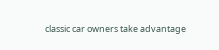classic car owners take advantage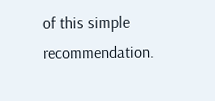of this simple recommendation.